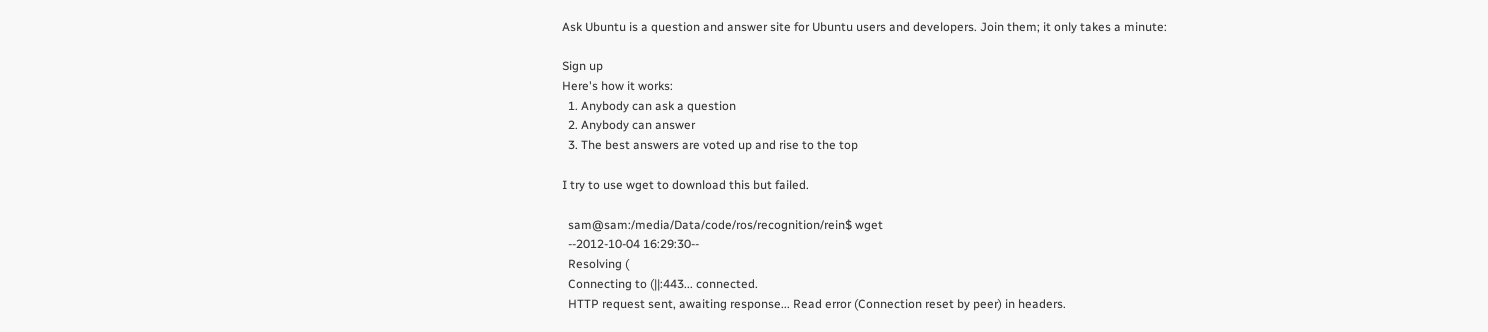Ask Ubuntu is a question and answer site for Ubuntu users and developers. Join them; it only takes a minute:

Sign up
Here's how it works:
  1. Anybody can ask a question
  2. Anybody can answer
  3. The best answers are voted up and rise to the top

I try to use wget to download this but failed.

  sam@sam:/media/Data/code/ros/recognition/rein$ wget
  --2012-10-04 16:29:30--
  Resolving (
  Connecting to (||:443... connected.
  HTTP request sent, awaiting response... Read error (Connection reset by peer) in headers.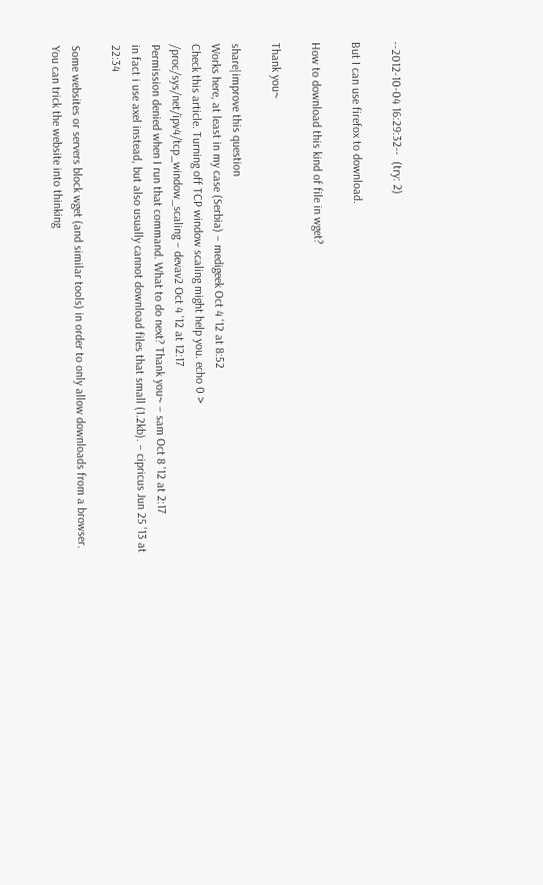--2012-10-04 16:29:32--  (try: 2)

But I can use firefox to download.

How to download this kind of file in wget?

Thank you~

share|improve this question
Works here, at least in my case (Serbia) – medigeek Oct 4 '12 at 8:52
Check this article. Turning off TCP window scaling might help you. echo 0 > /proc/sys/net/ipv4/tcp_window_scaling – devav2 Oct 4 '12 at 12:17
Permission denied when I run that command. What to do next? Thank you~ – sam Oct 8 '12 at 2:17
in fact i use axel instead, but also usually cannot download files that small (1.2kb). – cipricus Jun 25 '13 at 22:34

Some websites or servers block wget (and similar tools) in order to only allow downloads from a browser. You can trick the website into thinking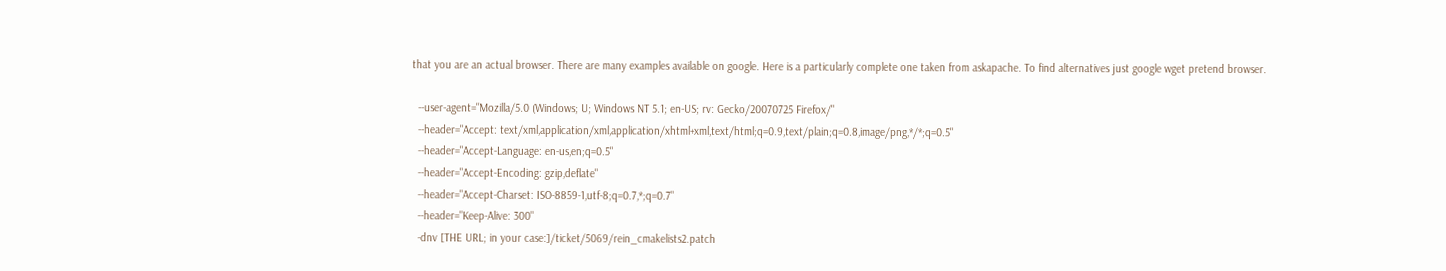that you are an actual browser. There are many examples available on google. Here is a particularly complete one taken from askapache. To find alternatives just google wget pretend browser.

  --user-agent="Mozilla/5.0 (Windows; U; Windows NT 5.1; en-US; rv: Gecko/20070725 Firefox/"
  --header="Accept: text/xml,application/xml,application/xhtml+xml,text/html;q=0.9,text/plain;q=0.8,image/png,*/*;q=0.5"
  --header="Accept-Language: en-us,en;q=0.5"
  --header="Accept-Encoding: gzip,deflate"
  --header="Accept-Charset: ISO-8859-1,utf-8;q=0.7,*;q=0.7"
  --header="Keep-Alive: 300"
  -dnv [THE URL; in your case:]/ticket/5069/rein_cmakelists2.patch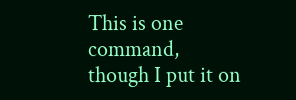This is one command, though I put it on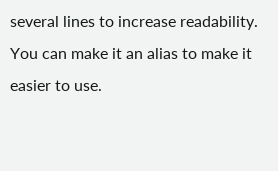several lines to increase readability. You can make it an alias to make it easier to use.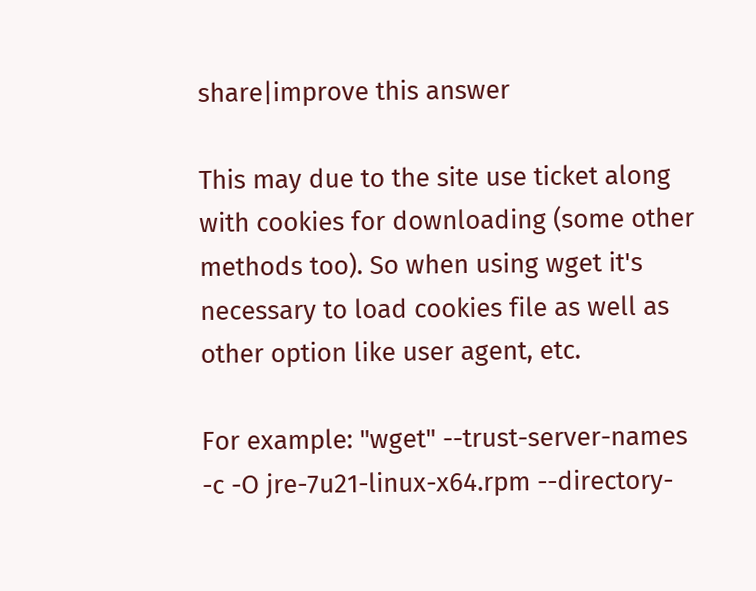share|improve this answer

This may due to the site use ticket along with cookies for downloading (some other methods too). So when using wget it's necessary to load cookies file as well as other option like user agent, etc.

For example: "wget" --trust-server-names -c -O jre-7u21-linux-x64.rpm --directory-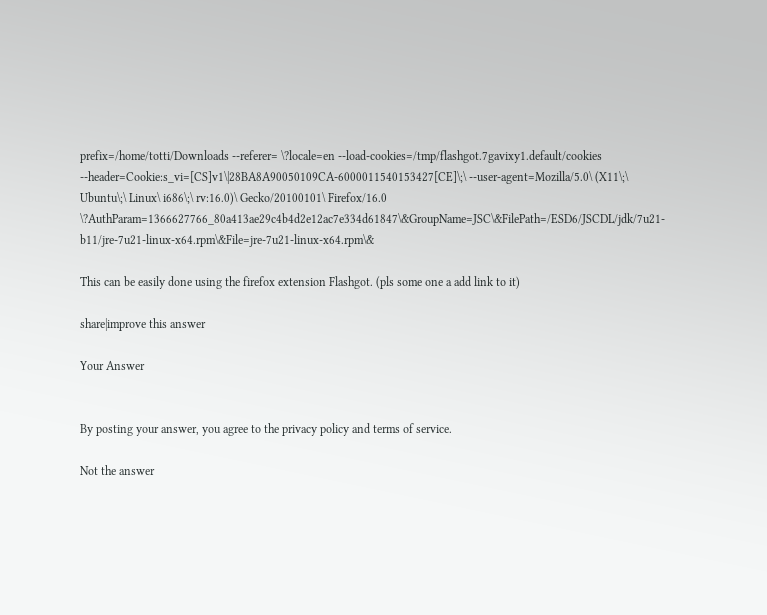prefix=/home/totti/Downloads --referer= \?locale=en --load-cookies=/tmp/flashgot.7gavixy1.default/cookies --header=Cookie:s_vi=[CS]v1\|28BA8A90050109CA-6000011540153427[CE]\;\ --user-agent=Mozilla/5.0\ (X11\;\ Ubuntu\;\ Linux\ i686\;\ rv:16.0)\ Gecko/20100101\ Firefox/16.0 \?AuthParam=1366627766_80a413ae29c4b4d2e12ac7e334d61847\&GroupName=JSC\&FilePath=/ESD6/JSCDL/jdk/7u21-b11/jre-7u21-linux-x64.rpm\&File=jre-7u21-linux-x64.rpm\&

This can be easily done using the firefox extension Flashgot. (pls some one a add link to it)

share|improve this answer

Your Answer


By posting your answer, you agree to the privacy policy and terms of service.

Not the answer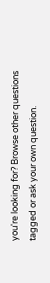you're looking for? Browse other questions tagged or ask your own question.